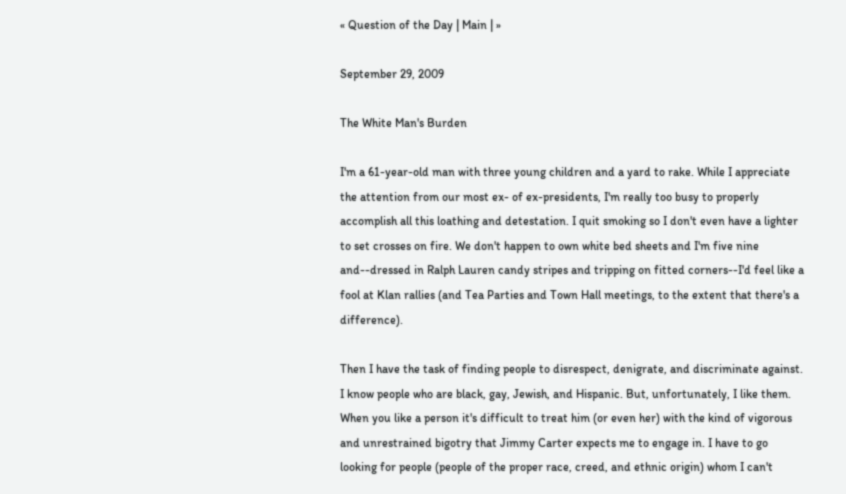« Question of the Day | Main | »

September 29, 2009

The White Man's Burden

I'm a 61-year-old man with three young children and a yard to rake. While I appreciate the attention from our most ex- of ex-presidents, I'm really too busy to properly accomplish all this loathing and detestation. I quit smoking so I don't even have a lighter to set crosses on fire. We don't happen to own white bed sheets and I'm five nine and--dressed in Ralph Lauren candy stripes and tripping on fitted corners--I'd feel like a fool at Klan rallies (and Tea Parties and Town Hall meetings, to the extent that there's a difference).

Then I have the task of finding people to disrespect, denigrate, and discriminate against. I know people who are black, gay, Jewish, and Hispanic. But, unfortunately, I like them. When you like a person it's difficult to treat him (or even her) with the kind of vigorous and unrestrained bigotry that Jimmy Carter expects me to engage in. I have to go looking for people (people of the proper race, creed, and ethnic origin) whom I can't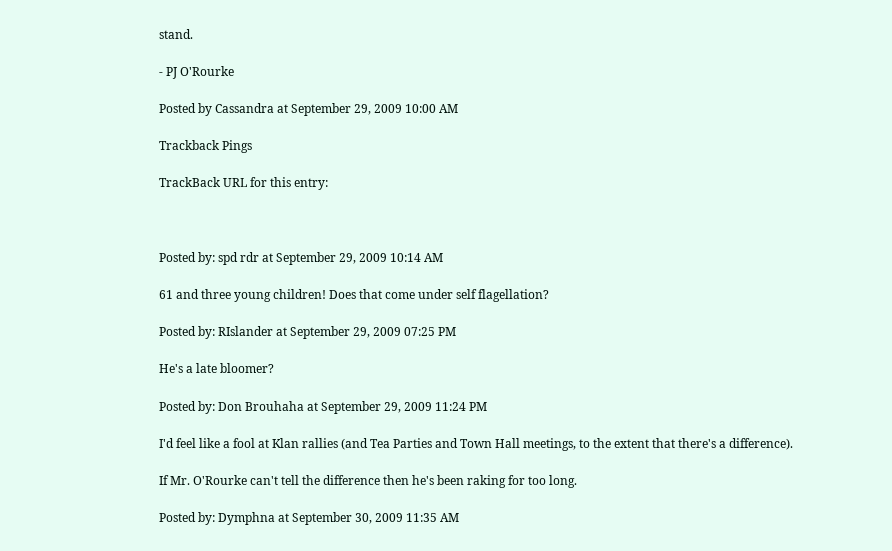stand.

- PJ O'Rourke

Posted by Cassandra at September 29, 2009 10:00 AM

Trackback Pings

TrackBack URL for this entry:



Posted by: spd rdr at September 29, 2009 10:14 AM

61 and three young children! Does that come under self flagellation?

Posted by: RIslander at September 29, 2009 07:25 PM

He's a late bloomer?

Posted by: Don Brouhaha at September 29, 2009 11:24 PM

I'd feel like a fool at Klan rallies (and Tea Parties and Town Hall meetings, to the extent that there's a difference).

If Mr. O'Rourke can't tell the difference then he's been raking for too long.

Posted by: Dymphna at September 30, 2009 11:35 AM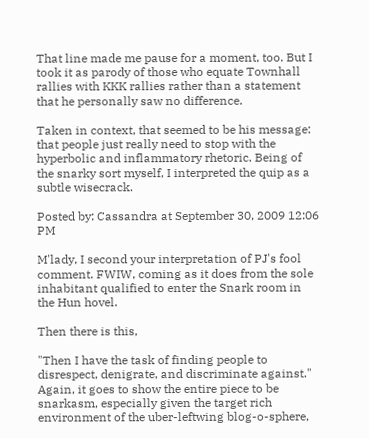That line made me pause for a moment, too. But I took it as parody of those who equate Townhall rallies with KKK rallies rather than a statement that he personally saw no difference.

Taken in context, that seemed to be his message: that people just really need to stop with the hyperbolic and inflammatory rhetoric. Being of the snarky sort myself, I interpreted the quip as a subtle wisecrack.

Posted by: Cassandra at September 30, 2009 12:06 PM

M'lady, I second your interpretation of PJ's fool comment. FWIW, coming as it does from the sole inhabitant qualified to enter the Snark room in the Hun hovel.

Then there is this,

"Then I have the task of finding people to disrespect, denigrate, and discriminate against."
Again, it goes to show the entire piece to be snarkasm, especially given the target rich environment of the uber-leftwing blog-o-sphere,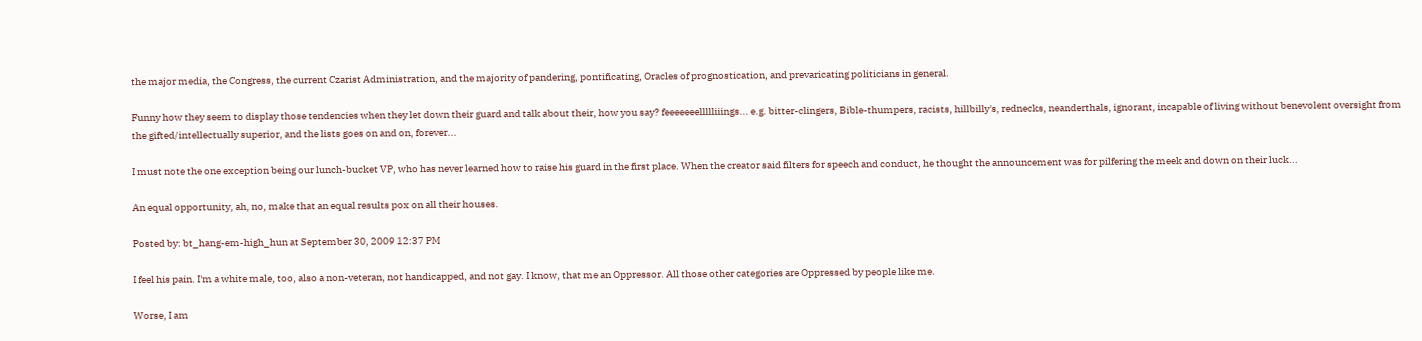the major media, the Congress, the current Czarist Administration, and the majority of pandering, pontificating, Oracles of prognostication, and prevaricating politicians in general.

Funny how they seem to display those tendencies when they let down their guard and talk about their, how you say? feeeeeeellllliiings... e.g. bitter-clingers, Bible-thumpers, racists, hillbilly's, rednecks, neanderthals, ignorant, incapable of living without benevolent oversight from the gifted/intellectually superior, and the lists goes on and on, forever...

I must note the one exception being our lunch-bucket VP, who has never learned how to raise his guard in the first place. When the creator said filters for speech and conduct, he thought the announcement was for pilfering the meek and down on their luck...

An equal opportunity, ah, no, make that an equal results pox on all their houses.

Posted by: bt_hang-em-high_hun at September 30, 2009 12:37 PM

I feel his pain. I'm a white male, too, also a non-veteran, not handicapped, and not gay. I know, that me an Oppressor. All those other categories are Oppressed by people like me.

Worse, I am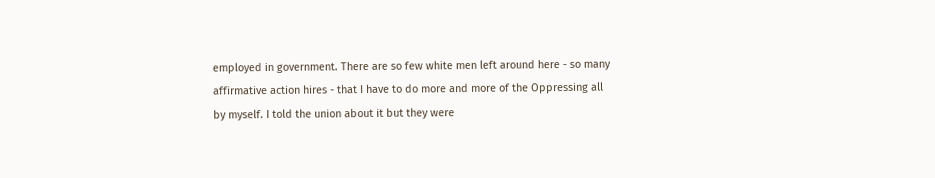employed in government. There are so few white men left around here - so many affirmative action hires - that I have to do more and more of the Oppressing all by myself. I told the union about it but they were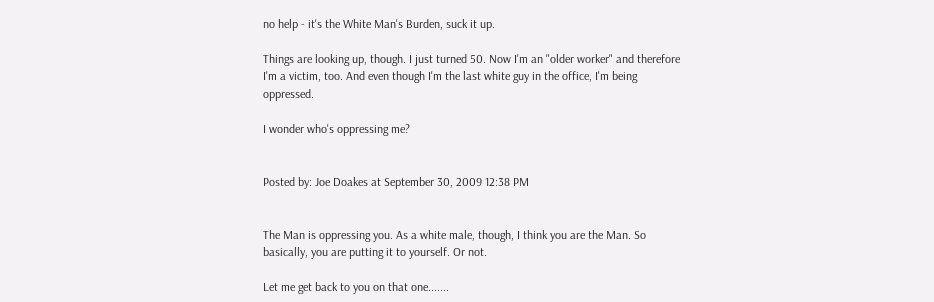no help - it's the White Man's Burden, suck it up.

Things are looking up, though. I just turned 50. Now I'm an "older worker" and therefore I'm a victim, too. And even though I'm the last white guy in the office, I'm being oppressed.

I wonder who's oppressing me?


Posted by: Joe Doakes at September 30, 2009 12:38 PM


The Man is oppressing you. As a white male, though, I think you are the Man. So basically, you are putting it to yourself. Or not.

Let me get back to you on that one.......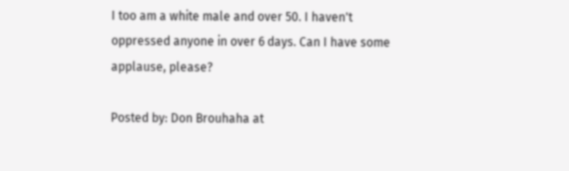I too am a white male and over 50. I haven't oppressed anyone in over 6 days. Can I have some applause, please?

Posted by: Don Brouhaha at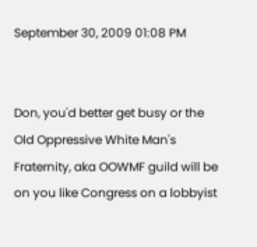September 30, 2009 01:08 PM


Don, you'd better get busy or the Old Oppressive White Man's Fraternity, aka OOWMF guild will be on you like Congress on a lobbyist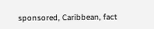sponsored, Caribbean, fact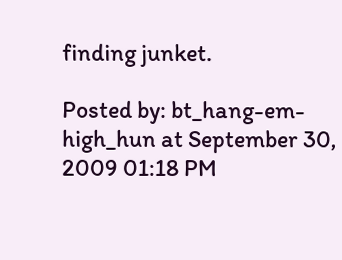finding junket.

Posted by: bt_hang-em-high_hun at September 30, 2009 01:18 PM